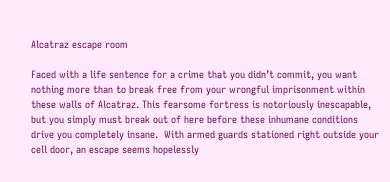Alcatraz escape room

Faced with a life sentence for a crime that you didn’t commit, you want nothing more than to break free from your wrongful imprisonment within these walls of Alcatraz. This fearsome fortress is notoriously inescapable, but you simply must break out of here before these inhumane conditions drive you completely insane.  With armed guards stationed right outside your cell door, an escape seems hopelessly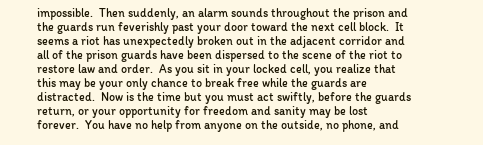impossible.  Then suddenly, an alarm sounds throughout the prison and the guards run feverishly past your door toward the next cell block.  It seems a riot has unexpectedly broken out in the adjacent corridor and all of the prison guards have been dispersed to the scene of the riot to restore law and order.  As you sit in your locked cell, you realize that this may be your only chance to break free while the guards are distracted.  Now is the time but you must act swiftly, before the guards return, or your opportunity for freedom and sanity may be lost forever.  You have no help from anyone on the outside, no phone, and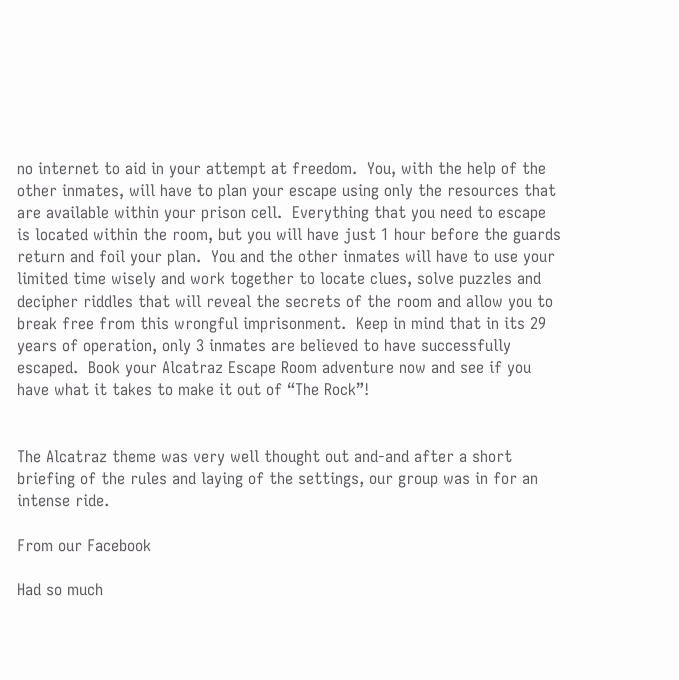no internet to aid in your attempt at freedom.  You, with the help of the other inmates, will have to plan your escape using only the resources that are available within your prison cell.  Everything that you need to escape is located within the room, but you will have just 1 hour before the guards return and foil your plan.  You and the other inmates will have to use your limited time wisely and work together to locate clues, solve puzzles and decipher riddles that will reveal the secrets of the room and allow you to break free from this wrongful imprisonment.  Keep in mind that in its 29 years of operation, only 3 inmates are believed to have successfully escaped.  Book your Alcatraz Escape Room adventure now and see if you have what it takes to make it out of “The Rock”!


The Alcatraz theme was very well thought out and-and after a short briefing of the rules and laying of the settings, our group was in for an intense ride.

From our Facebook

Had so much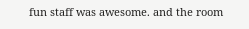fun staff was awesome. and the room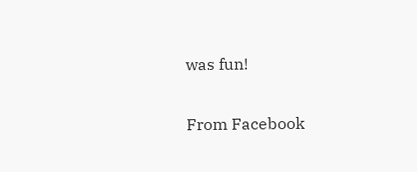was fun!

From Facebook